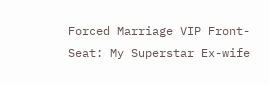Forced Marriage VIP Front-Seat: My Superstar Ex-wife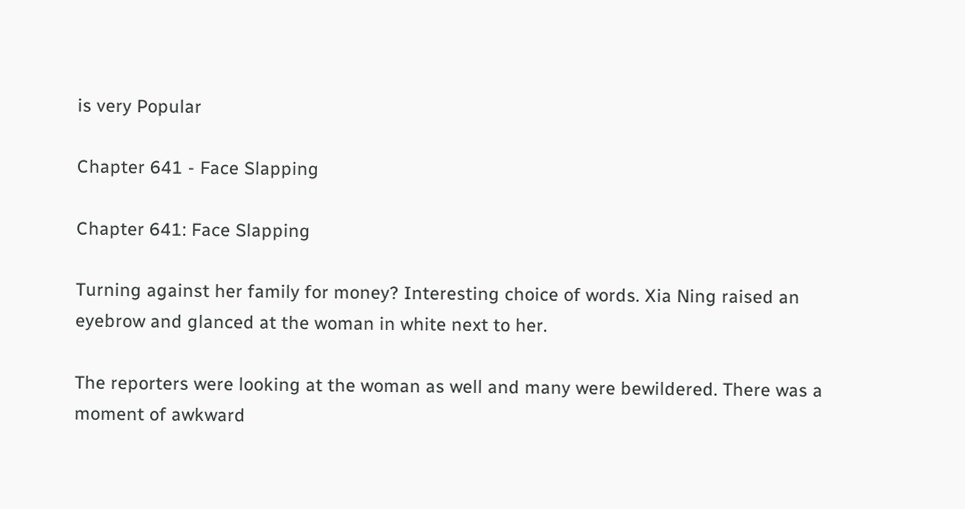is very Popular

Chapter 641 - Face Slapping

Chapter 641: Face Slapping

Turning against her family for money? Interesting choice of words. Xia Ning raised an eyebrow and glanced at the woman in white next to her.

The reporters were looking at the woman as well and many were bewildered. There was a moment of awkward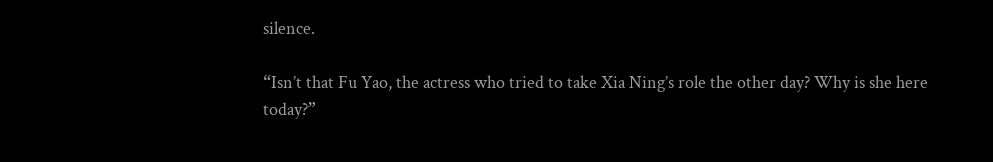silence.

“Isn’t that Fu Yao, the actress who tried to take Xia Ning’s role the other day? Why is she here today?”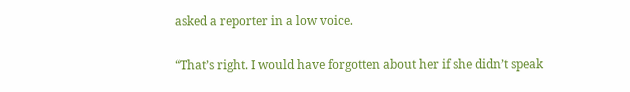asked a reporter in a low voice.

“That’s right. I would have forgotten about her if she didn’t speak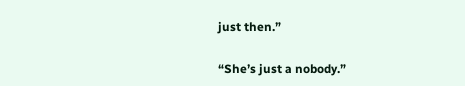just then.”

“She’s just a nobody.”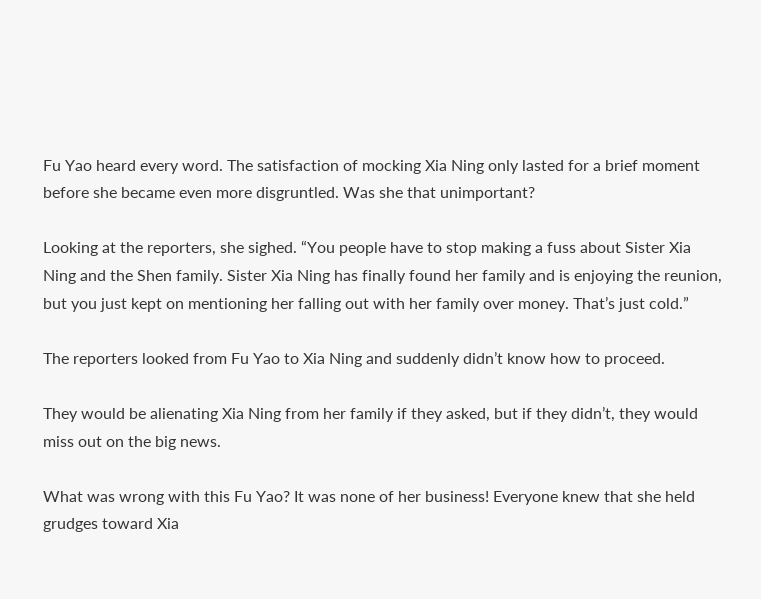Fu Yao heard every word. The satisfaction of mocking Xia Ning only lasted for a brief moment before she became even more disgruntled. Was she that unimportant?

Looking at the reporters, she sighed. “You people have to stop making a fuss about Sister Xia Ning and the Shen family. Sister Xia Ning has finally found her family and is enjoying the reunion, but you just kept on mentioning her falling out with her family over money. That’s just cold.”

The reporters looked from Fu Yao to Xia Ning and suddenly didn’t know how to proceed.

They would be alienating Xia Ning from her family if they asked, but if they didn’t, they would miss out on the big news.

What was wrong with this Fu Yao? It was none of her business! Everyone knew that she held grudges toward Xia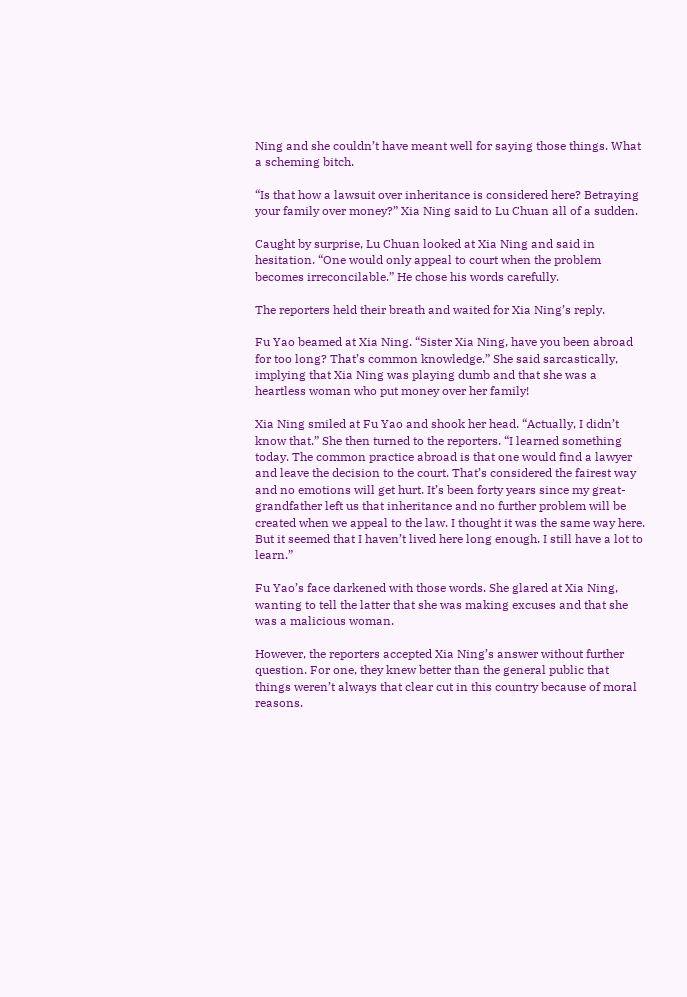Ning and she couldn’t have meant well for saying those things. What a scheming bitch.

“Is that how a lawsuit over inheritance is considered here? Betraying your family over money?” Xia Ning said to Lu Chuan all of a sudden.

Caught by surprise, Lu Chuan looked at Xia Ning and said in hesitation. “One would only appeal to court when the problem becomes irreconcilable.” He chose his words carefully.

The reporters held their breath and waited for Xia Ning’s reply.

Fu Yao beamed at Xia Ning. “Sister Xia Ning, have you been abroad for too long? That’s common knowledge.” She said sarcastically, implying that Xia Ning was playing dumb and that she was a heartless woman who put money over her family!

Xia Ning smiled at Fu Yao and shook her head. “Actually, I didn’t know that.” She then turned to the reporters. “I learned something today. The common practice abroad is that one would find a lawyer and leave the decision to the court. That’s considered the fairest way and no emotions will get hurt. It’s been forty years since my great-grandfather left us that inheritance and no further problem will be created when we appeal to the law. I thought it was the same way here. But it seemed that I haven’t lived here long enough. I still have a lot to learn.”

Fu Yao’s face darkened with those words. She glared at Xia Ning, wanting to tell the latter that she was making excuses and that she was a malicious woman.

However, the reporters accepted Xia Ning’s answer without further question. For one, they knew better than the general public that things weren’t always that clear cut in this country because of moral reasons.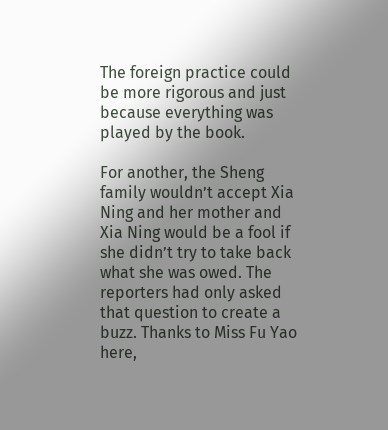The foreign practice could be more rigorous and just because everything was played by the book.

For another, the Sheng family wouldn’t accept Xia Ning and her mother and Xia Ning would be a fool if she didn’t try to take back what she was owed. The reporters had only asked that question to create a buzz. Thanks to Miss Fu Yao here,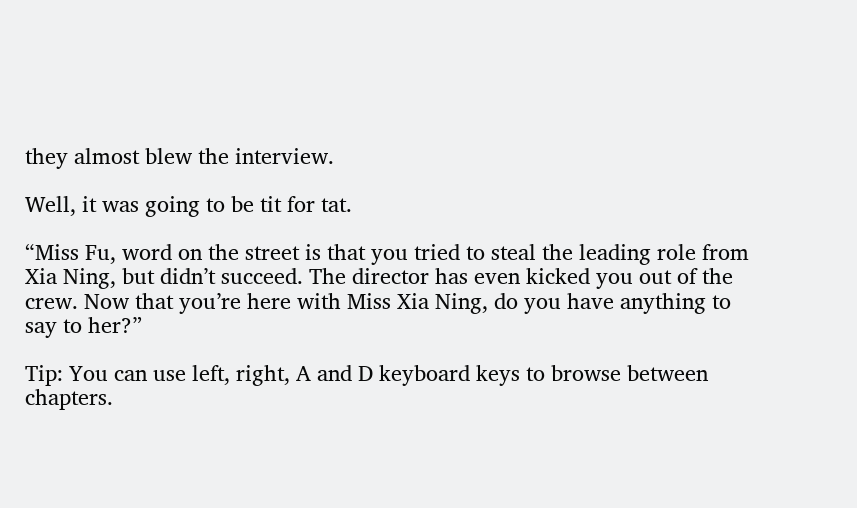they almost blew the interview.

Well, it was going to be tit for tat.

“Miss Fu, word on the street is that you tried to steal the leading role from Xia Ning, but didn’t succeed. The director has even kicked you out of the crew. Now that you’re here with Miss Xia Ning, do you have anything to say to her?”

Tip: You can use left, right, A and D keyboard keys to browse between chapters.